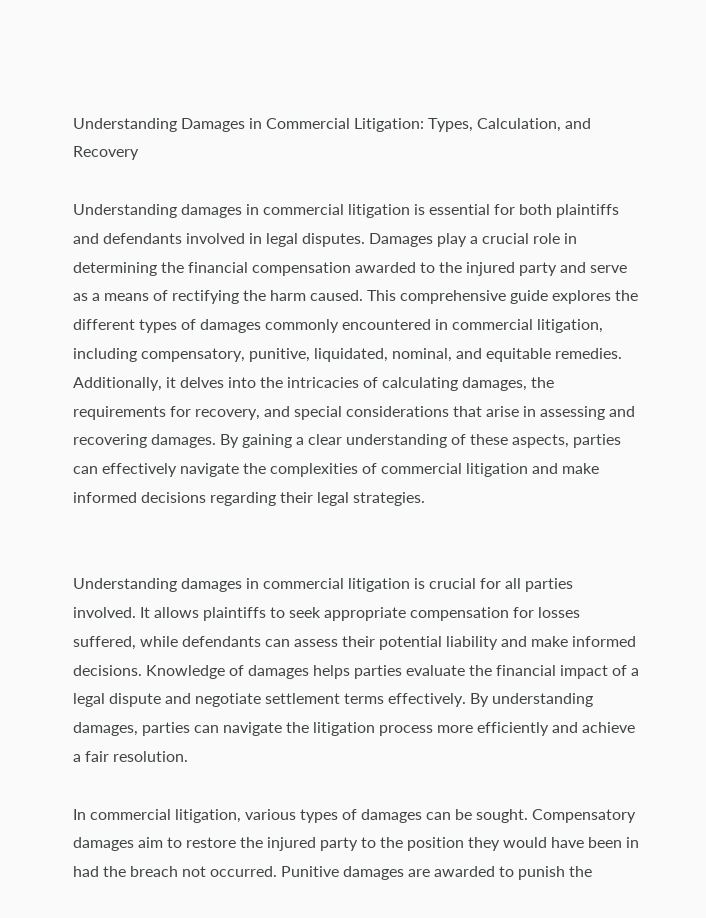Understanding Damages in Commercial Litigation: Types, Calculation, and Recovery

Understanding damages in commercial litigation is essential for both plaintiffs and defendants involved in legal disputes. Damages play a crucial role in determining the financial compensation awarded to the injured party and serve as a means of rectifying the harm caused. This comprehensive guide explores the different types of damages commonly encountered in commercial litigation, including compensatory, punitive, liquidated, nominal, and equitable remedies. Additionally, it delves into the intricacies of calculating damages, the requirements for recovery, and special considerations that arise in assessing and recovering damages. By gaining a clear understanding of these aspects, parties can effectively navigate the complexities of commercial litigation and make informed decisions regarding their legal strategies.


Understanding damages in commercial litigation is crucial for all parties involved. It allows plaintiffs to seek appropriate compensation for losses suffered, while defendants can assess their potential liability and make informed decisions. Knowledge of damages helps parties evaluate the financial impact of a legal dispute and negotiate settlement terms effectively. By understanding damages, parties can navigate the litigation process more efficiently and achieve a fair resolution.

In commercial litigation, various types of damages can be sought. Compensatory damages aim to restore the injured party to the position they would have been in had the breach not occurred. Punitive damages are awarded to punish the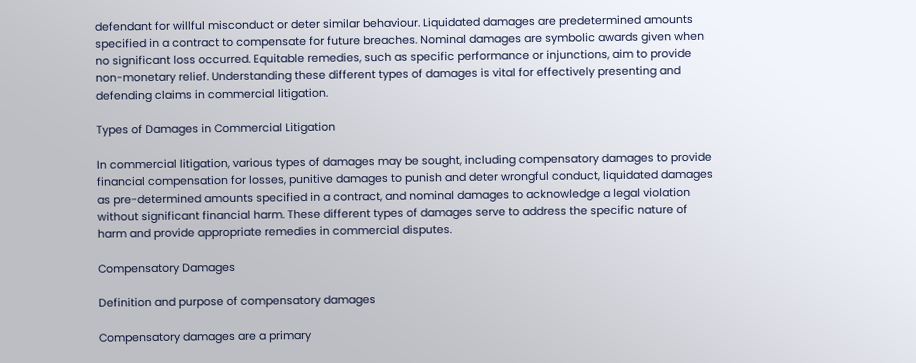defendant for willful misconduct or deter similar behaviour. Liquidated damages are predetermined amounts specified in a contract to compensate for future breaches. Nominal damages are symbolic awards given when no significant loss occurred. Equitable remedies, such as specific performance or injunctions, aim to provide non-monetary relief. Understanding these different types of damages is vital for effectively presenting and defending claims in commercial litigation.

Types of Damages in Commercial Litigation

In commercial litigation, various types of damages may be sought, including compensatory damages to provide financial compensation for losses, punitive damages to punish and deter wrongful conduct, liquidated damages as pre-determined amounts specified in a contract, and nominal damages to acknowledge a legal violation without significant financial harm. These different types of damages serve to address the specific nature of harm and provide appropriate remedies in commercial disputes.

Compensatory Damages

Definition and purpose of compensatory damages

Compensatory damages are a primary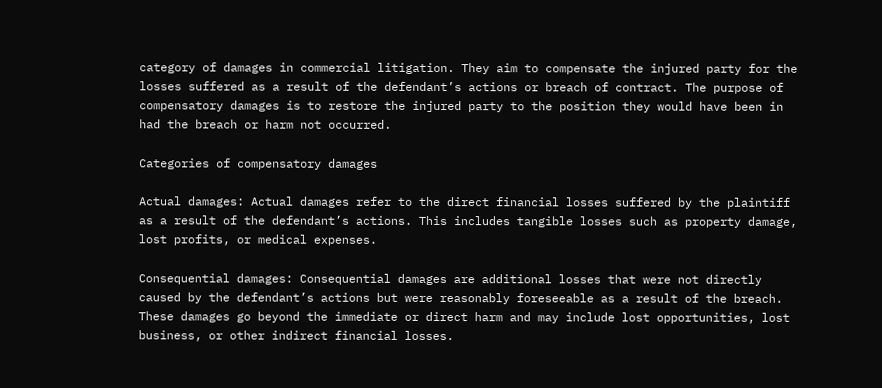category of damages in commercial litigation. They aim to compensate the injured party for the losses suffered as a result of the defendant’s actions or breach of contract. The purpose of compensatory damages is to restore the injured party to the position they would have been in had the breach or harm not occurred.

Categories of compensatory damages

Actual damages: Actual damages refer to the direct financial losses suffered by the plaintiff as a result of the defendant’s actions. This includes tangible losses such as property damage, lost profits, or medical expenses.

Consequential damages: Consequential damages are additional losses that were not directly caused by the defendant’s actions but were reasonably foreseeable as a result of the breach. These damages go beyond the immediate or direct harm and may include lost opportunities, lost business, or other indirect financial losses.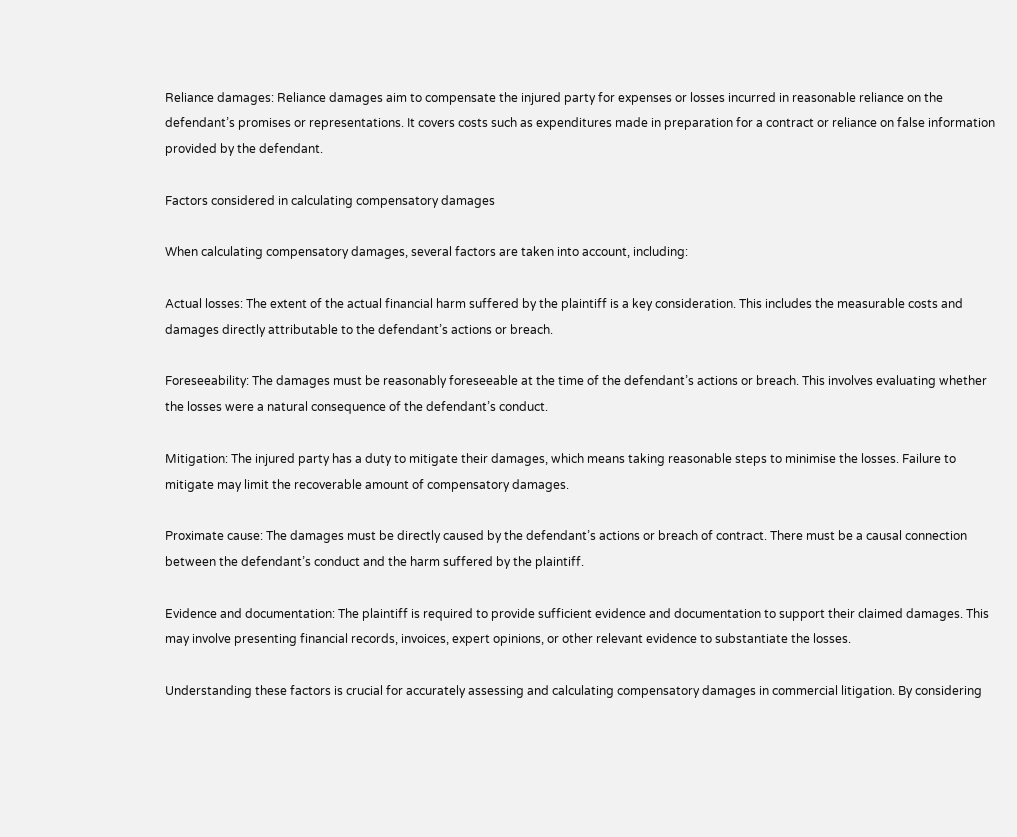Reliance damages: Reliance damages aim to compensate the injured party for expenses or losses incurred in reasonable reliance on the defendant’s promises or representations. It covers costs such as expenditures made in preparation for a contract or reliance on false information provided by the defendant.

Factors considered in calculating compensatory damages

When calculating compensatory damages, several factors are taken into account, including:

Actual losses: The extent of the actual financial harm suffered by the plaintiff is a key consideration. This includes the measurable costs and damages directly attributable to the defendant’s actions or breach.

Foreseeability: The damages must be reasonably foreseeable at the time of the defendant’s actions or breach. This involves evaluating whether the losses were a natural consequence of the defendant’s conduct.

Mitigation: The injured party has a duty to mitigate their damages, which means taking reasonable steps to minimise the losses. Failure to mitigate may limit the recoverable amount of compensatory damages.

Proximate cause: The damages must be directly caused by the defendant’s actions or breach of contract. There must be a causal connection between the defendant’s conduct and the harm suffered by the plaintiff.

Evidence and documentation: The plaintiff is required to provide sufficient evidence and documentation to support their claimed damages. This may involve presenting financial records, invoices, expert opinions, or other relevant evidence to substantiate the losses.

Understanding these factors is crucial for accurately assessing and calculating compensatory damages in commercial litigation. By considering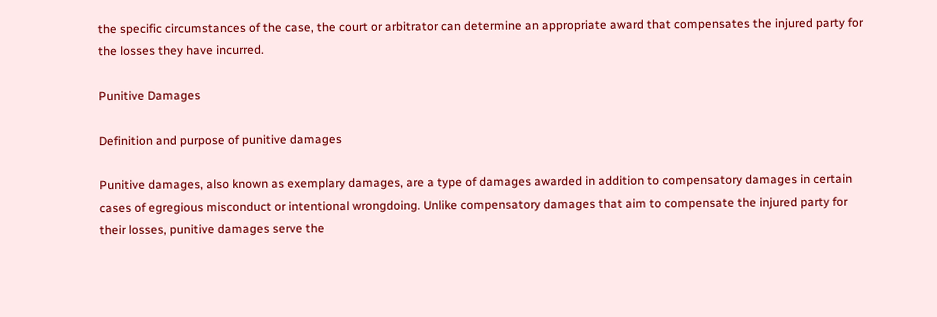the specific circumstances of the case, the court or arbitrator can determine an appropriate award that compensates the injured party for the losses they have incurred.

Punitive Damages

Definition and purpose of punitive damages

Punitive damages, also known as exemplary damages, are a type of damages awarded in addition to compensatory damages in certain cases of egregious misconduct or intentional wrongdoing. Unlike compensatory damages that aim to compensate the injured party for their losses, punitive damages serve the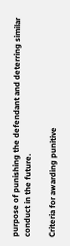purpose of punishing the defendant and deterring similar conduct in the future.

Criteria for awarding punitive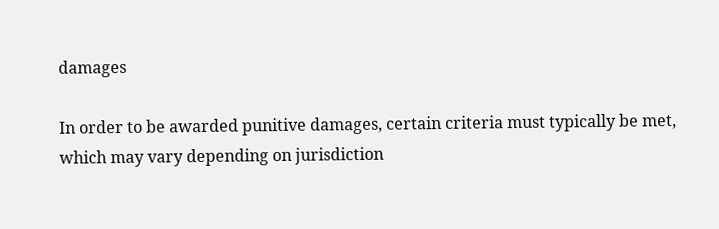damages

In order to be awarded punitive damages, certain criteria must typically be met, which may vary depending on jurisdiction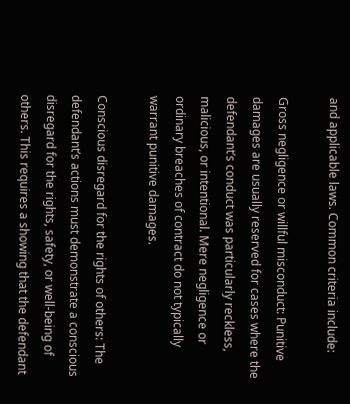and applicable laws. Common criteria include:

Gross negligence or willful misconduct: Punitive damages are usually reserved for cases where the defendant’s conduct was particularly reckless, malicious, or intentional. Mere negligence or ordinary breaches of contract do not typically warrant punitive damages.

Conscious disregard for the rights of others: The defendant’s actions must demonstrate a conscious disregard for the rights, safety, or well-being of others. This requires a showing that the defendant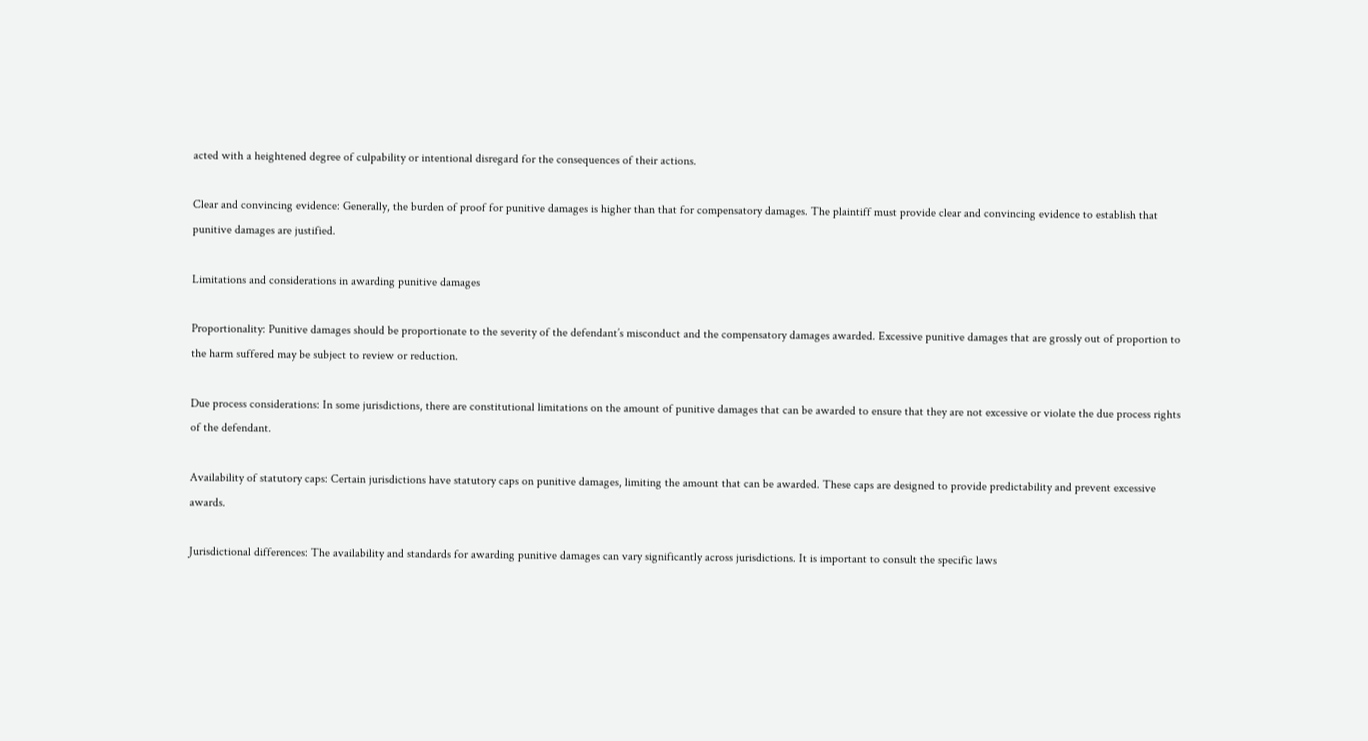acted with a heightened degree of culpability or intentional disregard for the consequences of their actions.

Clear and convincing evidence: Generally, the burden of proof for punitive damages is higher than that for compensatory damages. The plaintiff must provide clear and convincing evidence to establish that punitive damages are justified.

Limitations and considerations in awarding punitive damages

Proportionality: Punitive damages should be proportionate to the severity of the defendant’s misconduct and the compensatory damages awarded. Excessive punitive damages that are grossly out of proportion to the harm suffered may be subject to review or reduction.

Due process considerations: In some jurisdictions, there are constitutional limitations on the amount of punitive damages that can be awarded to ensure that they are not excessive or violate the due process rights of the defendant.

Availability of statutory caps: Certain jurisdictions have statutory caps on punitive damages, limiting the amount that can be awarded. These caps are designed to provide predictability and prevent excessive awards.

Jurisdictional differences: The availability and standards for awarding punitive damages can vary significantly across jurisdictions. It is important to consult the specific laws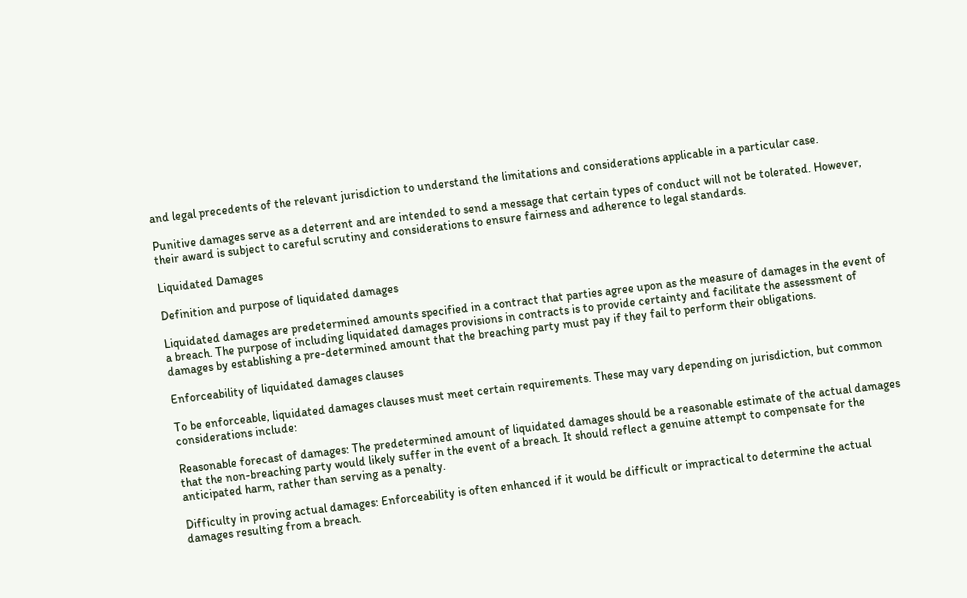and legal precedents of the relevant jurisdiction to understand the limitations and considerations applicable in a particular case.

Punitive damages serve as a deterrent and are intended to send a message that certain types of conduct will not be tolerated. However, their award is subject to careful scrutiny and considerations to ensure fairness and adherence to legal standards.

Liquidated Damages

Definition and purpose of liquidated damages

Liquidated damages are predetermined amounts specified in a contract that parties agree upon as the measure of damages in the event of a breach. The purpose of including liquidated damages provisions in contracts is to provide certainty and facilitate the assessment of damages by establishing a pre-determined amount that the breaching party must pay if they fail to perform their obligations.

Enforceability of liquidated damages clauses

To be enforceable, liquidated damages clauses must meet certain requirements. These may vary depending on jurisdiction, but common considerations include:

Reasonable forecast of damages: The predetermined amount of liquidated damages should be a reasonable estimate of the actual damages that the non-breaching party would likely suffer in the event of a breach. It should reflect a genuine attempt to compensate for the anticipated harm, rather than serving as a penalty.

Difficulty in proving actual damages: Enforceability is often enhanced if it would be difficult or impractical to determine the actual damages resulting from a breach.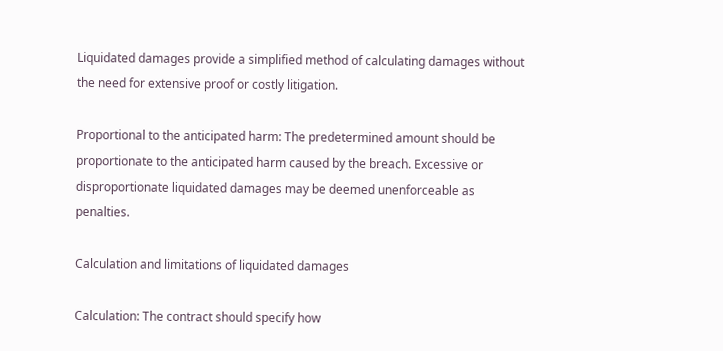Liquidated damages provide a simplified method of calculating damages without the need for extensive proof or costly litigation.

Proportional to the anticipated harm: The predetermined amount should be proportionate to the anticipated harm caused by the breach. Excessive or disproportionate liquidated damages may be deemed unenforceable as penalties.

Calculation and limitations of liquidated damages

Calculation: The contract should specify how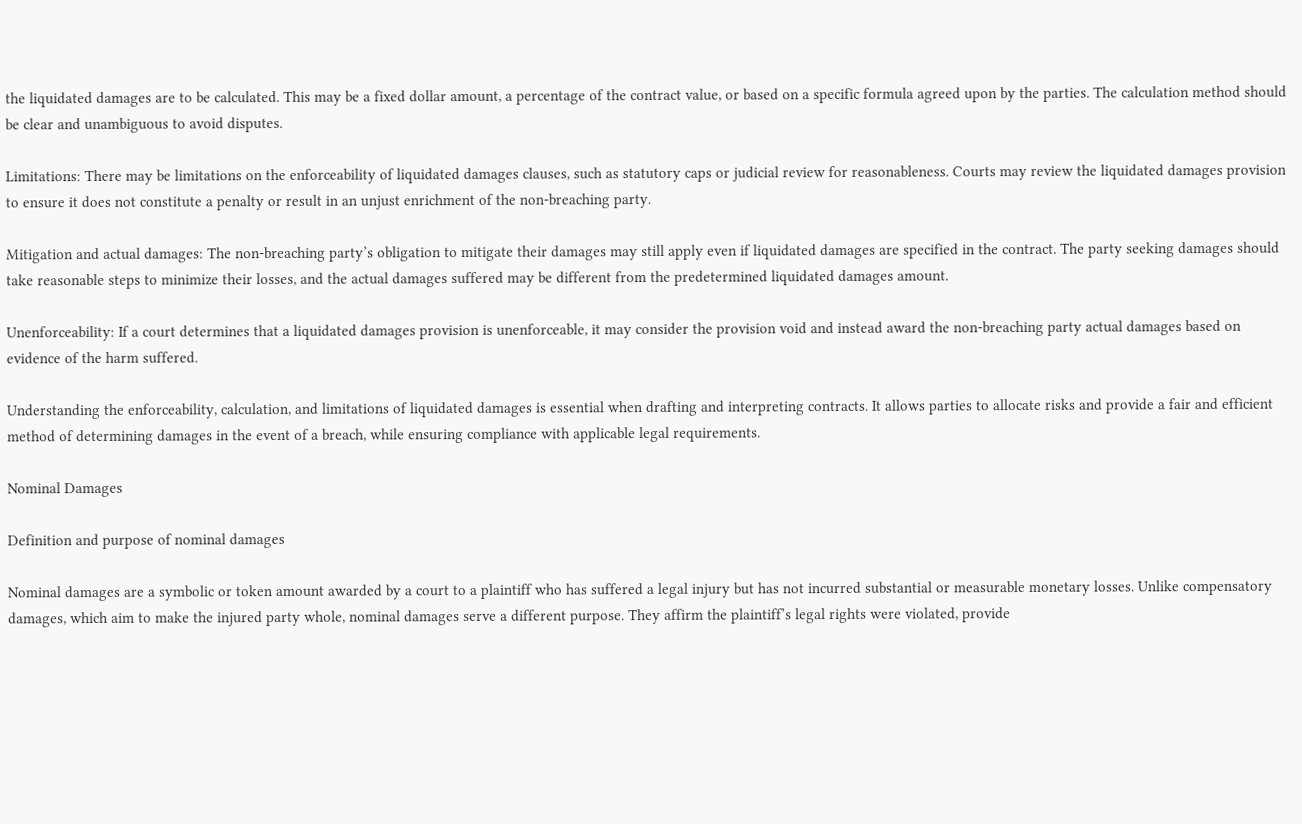the liquidated damages are to be calculated. This may be a fixed dollar amount, a percentage of the contract value, or based on a specific formula agreed upon by the parties. The calculation method should be clear and unambiguous to avoid disputes.

Limitations: There may be limitations on the enforceability of liquidated damages clauses, such as statutory caps or judicial review for reasonableness. Courts may review the liquidated damages provision to ensure it does not constitute a penalty or result in an unjust enrichment of the non-breaching party.

Mitigation and actual damages: The non-breaching party’s obligation to mitigate their damages may still apply even if liquidated damages are specified in the contract. The party seeking damages should take reasonable steps to minimize their losses, and the actual damages suffered may be different from the predetermined liquidated damages amount.

Unenforceability: If a court determines that a liquidated damages provision is unenforceable, it may consider the provision void and instead award the non-breaching party actual damages based on evidence of the harm suffered.

Understanding the enforceability, calculation, and limitations of liquidated damages is essential when drafting and interpreting contracts. It allows parties to allocate risks and provide a fair and efficient method of determining damages in the event of a breach, while ensuring compliance with applicable legal requirements.

Nominal Damages

Definition and purpose of nominal damages

Nominal damages are a symbolic or token amount awarded by a court to a plaintiff who has suffered a legal injury but has not incurred substantial or measurable monetary losses. Unlike compensatory damages, which aim to make the injured party whole, nominal damages serve a different purpose. They affirm the plaintiff’s legal rights were violated, provide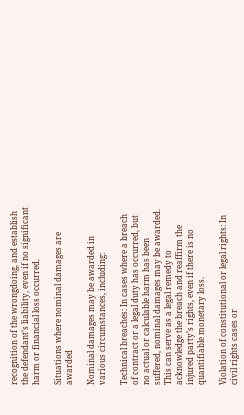recognition of the wrongdoing, and establish the defendant’s liability, even if no significant harm or financial loss occurred.

Situations where nominal damages are awarded

Nominal damages may be awarded in various circumstances, including:

Technical breaches: In cases where a breach of contract or a legal duty has occurred, but no actual or calculable harm has been suffered, nominal damages may be awarded. This can serve as a legal remedy to acknowledge the breach and reaffirm the injured party’s rights, even if there is no quantifiable monetary loss.

Violation of constitutional or legal rights: In civil rights cases or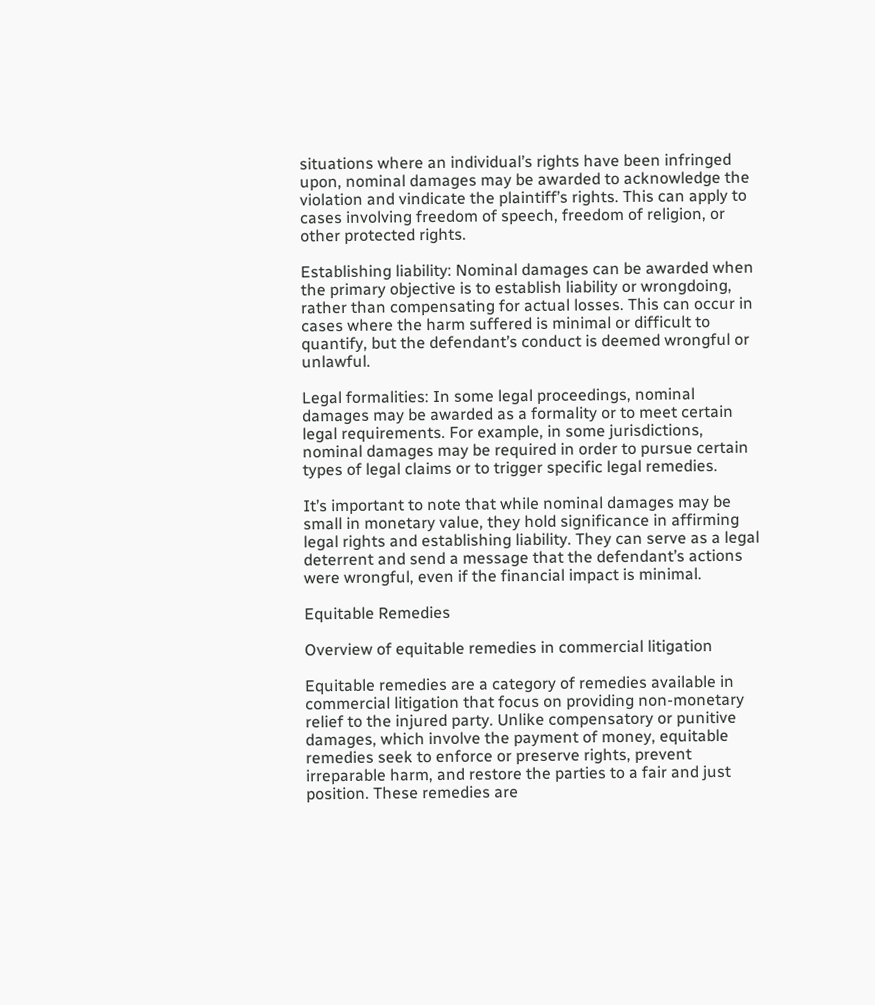situations where an individual’s rights have been infringed upon, nominal damages may be awarded to acknowledge the violation and vindicate the plaintiff’s rights. This can apply to cases involving freedom of speech, freedom of religion, or other protected rights.

Establishing liability: Nominal damages can be awarded when the primary objective is to establish liability or wrongdoing, rather than compensating for actual losses. This can occur in cases where the harm suffered is minimal or difficult to quantify, but the defendant’s conduct is deemed wrongful or unlawful.

Legal formalities: In some legal proceedings, nominal damages may be awarded as a formality or to meet certain legal requirements. For example, in some jurisdictions, nominal damages may be required in order to pursue certain types of legal claims or to trigger specific legal remedies.

It’s important to note that while nominal damages may be small in monetary value, they hold significance in affirming legal rights and establishing liability. They can serve as a legal deterrent and send a message that the defendant’s actions were wrongful, even if the financial impact is minimal.

Equitable Remedies

Overview of equitable remedies in commercial litigation

Equitable remedies are a category of remedies available in commercial litigation that focus on providing non-monetary relief to the injured party. Unlike compensatory or punitive damages, which involve the payment of money, equitable remedies seek to enforce or preserve rights, prevent irreparable harm, and restore the parties to a fair and just position. These remedies are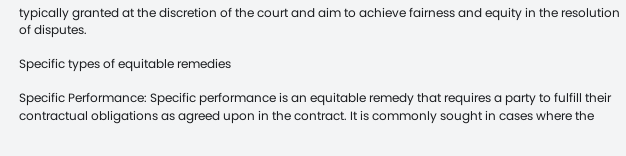typically granted at the discretion of the court and aim to achieve fairness and equity in the resolution of disputes.

Specific types of equitable remedies

Specific Performance: Specific performance is an equitable remedy that requires a party to fulfill their contractual obligations as agreed upon in the contract. It is commonly sought in cases where the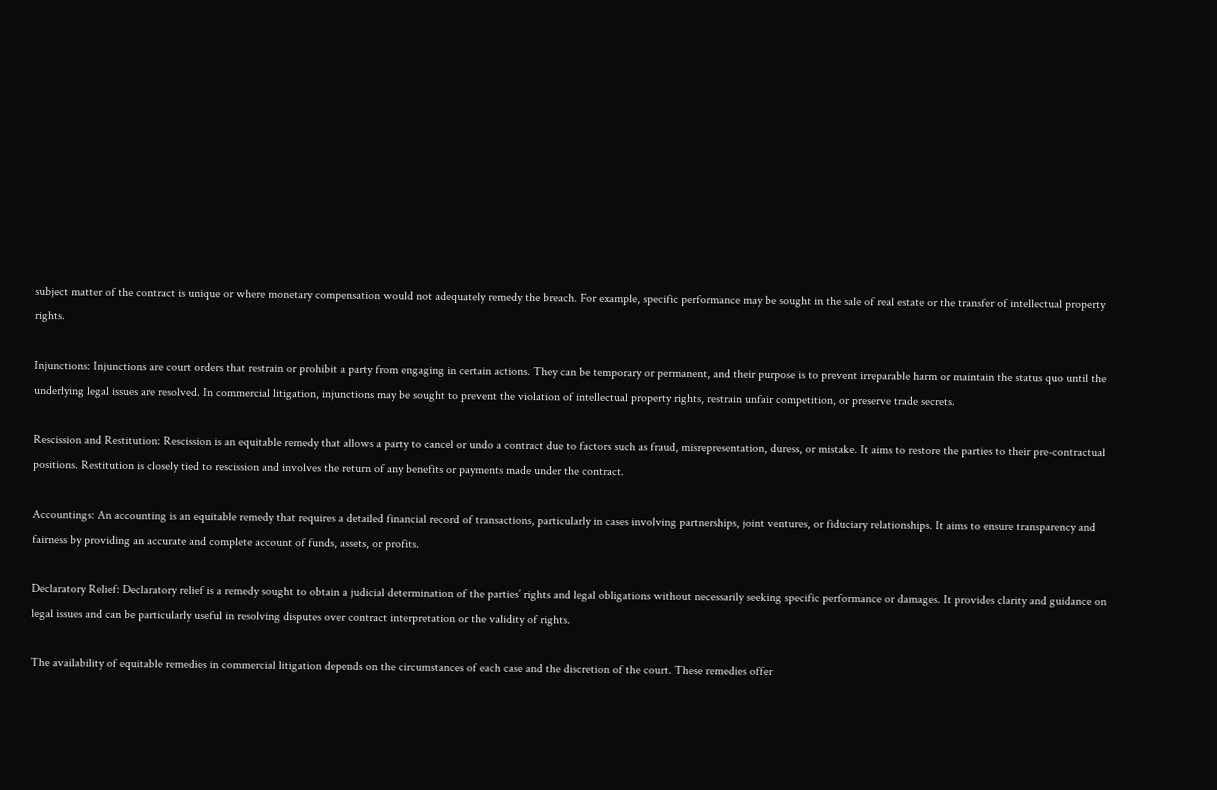subject matter of the contract is unique or where monetary compensation would not adequately remedy the breach. For example, specific performance may be sought in the sale of real estate or the transfer of intellectual property rights.

Injunctions: Injunctions are court orders that restrain or prohibit a party from engaging in certain actions. They can be temporary or permanent, and their purpose is to prevent irreparable harm or maintain the status quo until the underlying legal issues are resolved. In commercial litigation, injunctions may be sought to prevent the violation of intellectual property rights, restrain unfair competition, or preserve trade secrets.

Rescission and Restitution: Rescission is an equitable remedy that allows a party to cancel or undo a contract due to factors such as fraud, misrepresentation, duress, or mistake. It aims to restore the parties to their pre-contractual positions. Restitution is closely tied to rescission and involves the return of any benefits or payments made under the contract.

Accountings: An accounting is an equitable remedy that requires a detailed financial record of transactions, particularly in cases involving partnerships, joint ventures, or fiduciary relationships. It aims to ensure transparency and fairness by providing an accurate and complete account of funds, assets, or profits.

Declaratory Relief: Declaratory relief is a remedy sought to obtain a judicial determination of the parties’ rights and legal obligations without necessarily seeking specific performance or damages. It provides clarity and guidance on legal issues and can be particularly useful in resolving disputes over contract interpretation or the validity of rights.

The availability of equitable remedies in commercial litigation depends on the circumstances of each case and the discretion of the court. These remedies offer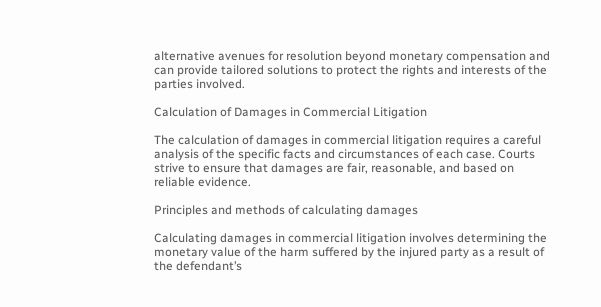alternative avenues for resolution beyond monetary compensation and can provide tailored solutions to protect the rights and interests of the parties involved.

Calculation of Damages in Commercial Litigation

The calculation of damages in commercial litigation requires a careful analysis of the specific facts and circumstances of each case. Courts strive to ensure that damages are fair, reasonable, and based on reliable evidence.

Principles and methods of calculating damages

Calculating damages in commercial litigation involves determining the monetary value of the harm suffered by the injured party as a result of the defendant’s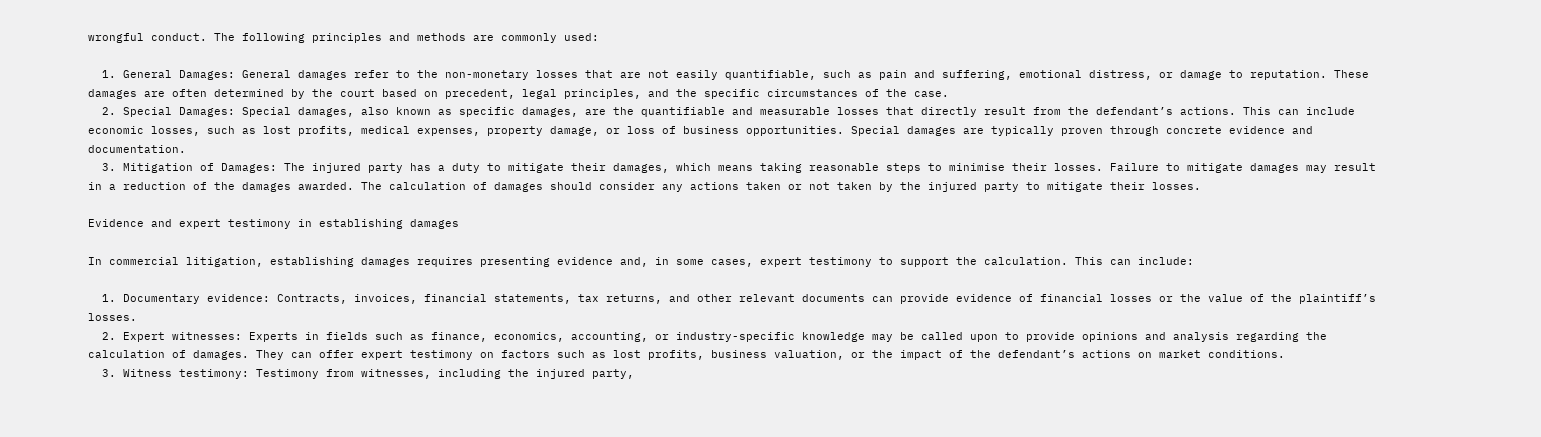wrongful conduct. The following principles and methods are commonly used:

  1. General Damages: General damages refer to the non-monetary losses that are not easily quantifiable, such as pain and suffering, emotional distress, or damage to reputation. These damages are often determined by the court based on precedent, legal principles, and the specific circumstances of the case.
  2. Special Damages: Special damages, also known as specific damages, are the quantifiable and measurable losses that directly result from the defendant’s actions. This can include economic losses, such as lost profits, medical expenses, property damage, or loss of business opportunities. Special damages are typically proven through concrete evidence and documentation.
  3. Mitigation of Damages: The injured party has a duty to mitigate their damages, which means taking reasonable steps to minimise their losses. Failure to mitigate damages may result in a reduction of the damages awarded. The calculation of damages should consider any actions taken or not taken by the injured party to mitigate their losses.

Evidence and expert testimony in establishing damages

In commercial litigation, establishing damages requires presenting evidence and, in some cases, expert testimony to support the calculation. This can include:

  1. Documentary evidence: Contracts, invoices, financial statements, tax returns, and other relevant documents can provide evidence of financial losses or the value of the plaintiff’s losses.
  2. Expert witnesses: Experts in fields such as finance, economics, accounting, or industry-specific knowledge may be called upon to provide opinions and analysis regarding the calculation of damages. They can offer expert testimony on factors such as lost profits, business valuation, or the impact of the defendant’s actions on market conditions.
  3. Witness testimony: Testimony from witnesses, including the injured party,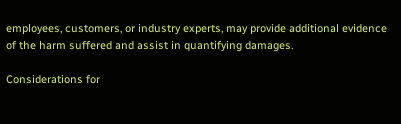employees, customers, or industry experts, may provide additional evidence of the harm suffered and assist in quantifying damages.

Considerations for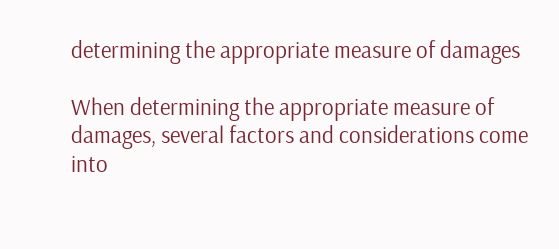determining the appropriate measure of damages

When determining the appropriate measure of damages, several factors and considerations come into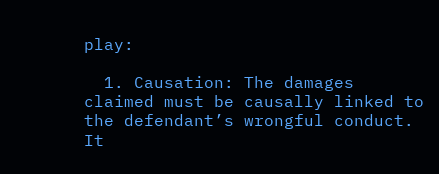play:

  1. Causation: The damages claimed must be causally linked to the defendant’s wrongful conduct. It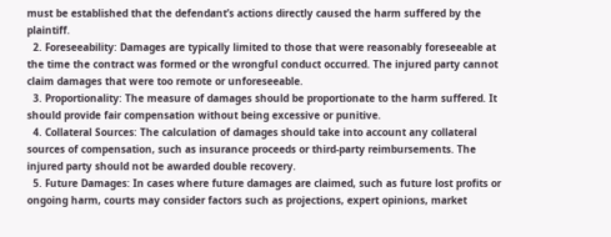must be established that the defendant’s actions directly caused the harm suffered by the plaintiff.
  2. Foreseeability: Damages are typically limited to those that were reasonably foreseeable at the time the contract was formed or the wrongful conduct occurred. The injured party cannot claim damages that were too remote or unforeseeable.
  3. Proportionality: The measure of damages should be proportionate to the harm suffered. It should provide fair compensation without being excessive or punitive.
  4. Collateral Sources: The calculation of damages should take into account any collateral sources of compensation, such as insurance proceeds or third-party reimbursements. The injured party should not be awarded double recovery.
  5. Future Damages: In cases where future damages are claimed, such as future lost profits or ongoing harm, courts may consider factors such as projections, expert opinions, market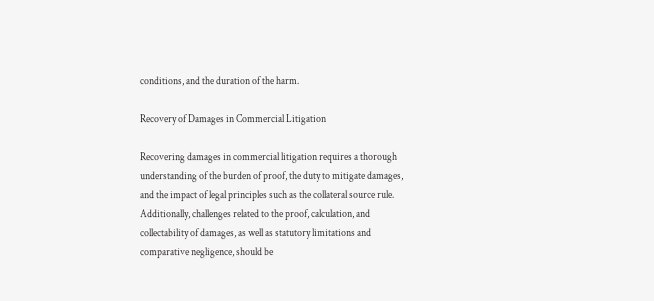conditions, and the duration of the harm.

Recovery of Damages in Commercial Litigation

Recovering damages in commercial litigation requires a thorough understanding of the burden of proof, the duty to mitigate damages, and the impact of legal principles such as the collateral source rule. Additionally, challenges related to the proof, calculation, and collectability of damages, as well as statutory limitations and comparative negligence, should be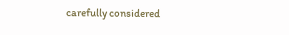carefully considered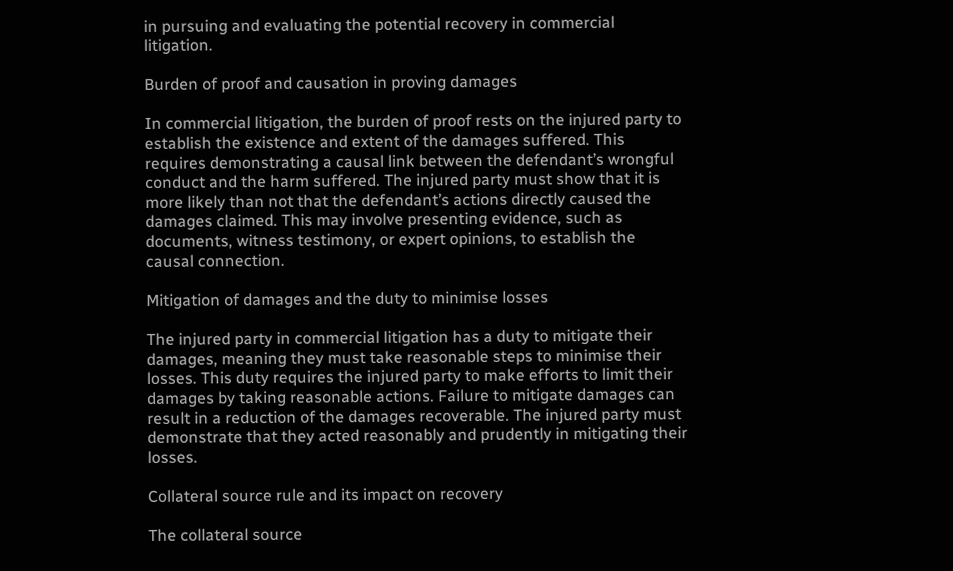in pursuing and evaluating the potential recovery in commercial litigation.

Burden of proof and causation in proving damages

In commercial litigation, the burden of proof rests on the injured party to establish the existence and extent of the damages suffered. This requires demonstrating a causal link between the defendant’s wrongful conduct and the harm suffered. The injured party must show that it is more likely than not that the defendant’s actions directly caused the damages claimed. This may involve presenting evidence, such as documents, witness testimony, or expert opinions, to establish the causal connection.

Mitigation of damages and the duty to minimise losses

The injured party in commercial litigation has a duty to mitigate their damages, meaning they must take reasonable steps to minimise their losses. This duty requires the injured party to make efforts to limit their damages by taking reasonable actions. Failure to mitigate damages can result in a reduction of the damages recoverable. The injured party must demonstrate that they acted reasonably and prudently in mitigating their losses.

Collateral source rule and its impact on recovery

The collateral source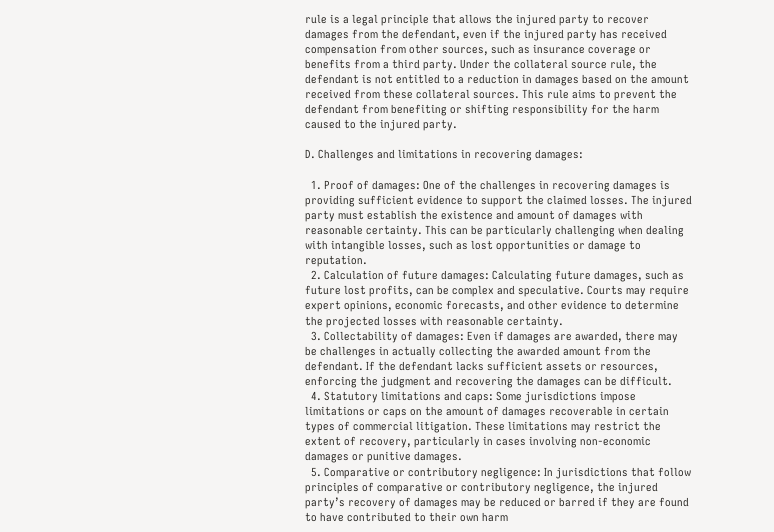rule is a legal principle that allows the injured party to recover damages from the defendant, even if the injured party has received compensation from other sources, such as insurance coverage or benefits from a third party. Under the collateral source rule, the defendant is not entitled to a reduction in damages based on the amount received from these collateral sources. This rule aims to prevent the defendant from benefiting or shifting responsibility for the harm caused to the injured party.

D. Challenges and limitations in recovering damages:

  1. Proof of damages: One of the challenges in recovering damages is providing sufficient evidence to support the claimed losses. The injured party must establish the existence and amount of damages with reasonable certainty. This can be particularly challenging when dealing with intangible losses, such as lost opportunities or damage to reputation.
  2. Calculation of future damages: Calculating future damages, such as future lost profits, can be complex and speculative. Courts may require expert opinions, economic forecasts, and other evidence to determine the projected losses with reasonable certainty.
  3. Collectability of damages: Even if damages are awarded, there may be challenges in actually collecting the awarded amount from the defendant. If the defendant lacks sufficient assets or resources, enforcing the judgment and recovering the damages can be difficult.
  4. Statutory limitations and caps: Some jurisdictions impose limitations or caps on the amount of damages recoverable in certain types of commercial litigation. These limitations may restrict the extent of recovery, particularly in cases involving non-economic damages or punitive damages.
  5. Comparative or contributory negligence: In jurisdictions that follow principles of comparative or contributory negligence, the injured party’s recovery of damages may be reduced or barred if they are found to have contributed to their own harm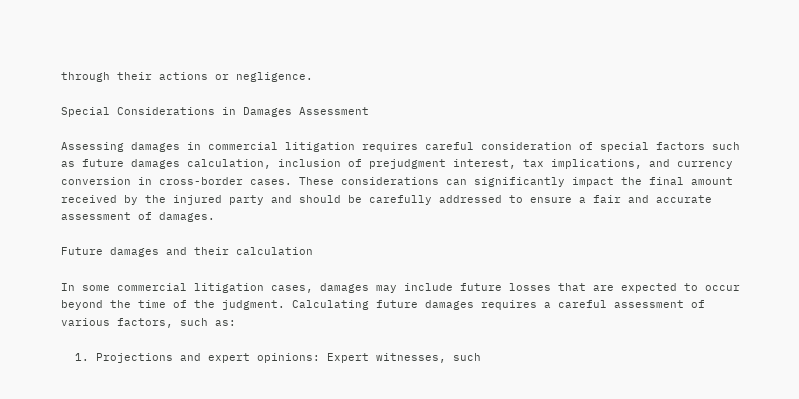through their actions or negligence.

Special Considerations in Damages Assessment

Assessing damages in commercial litigation requires careful consideration of special factors such as future damages calculation, inclusion of prejudgment interest, tax implications, and currency conversion in cross-border cases. These considerations can significantly impact the final amount received by the injured party and should be carefully addressed to ensure a fair and accurate assessment of damages.

Future damages and their calculation

In some commercial litigation cases, damages may include future losses that are expected to occur beyond the time of the judgment. Calculating future damages requires a careful assessment of various factors, such as:

  1. Projections and expert opinions: Expert witnesses, such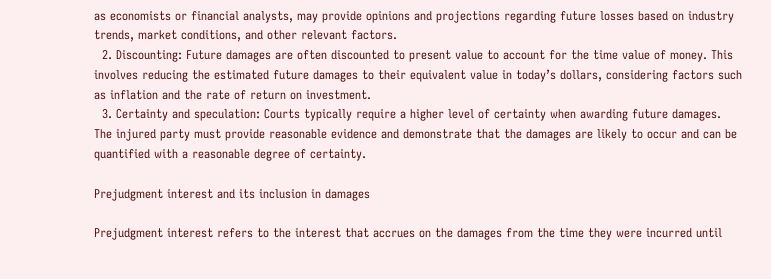as economists or financial analysts, may provide opinions and projections regarding future losses based on industry trends, market conditions, and other relevant factors.
  2. Discounting: Future damages are often discounted to present value to account for the time value of money. This involves reducing the estimated future damages to their equivalent value in today’s dollars, considering factors such as inflation and the rate of return on investment.
  3. Certainty and speculation: Courts typically require a higher level of certainty when awarding future damages. The injured party must provide reasonable evidence and demonstrate that the damages are likely to occur and can be quantified with a reasonable degree of certainty.

Prejudgment interest and its inclusion in damages

Prejudgment interest refers to the interest that accrues on the damages from the time they were incurred until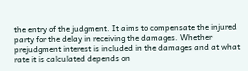the entry of the judgment. It aims to compensate the injured party for the delay in receiving the damages. Whether prejudgment interest is included in the damages and at what rate it is calculated depends on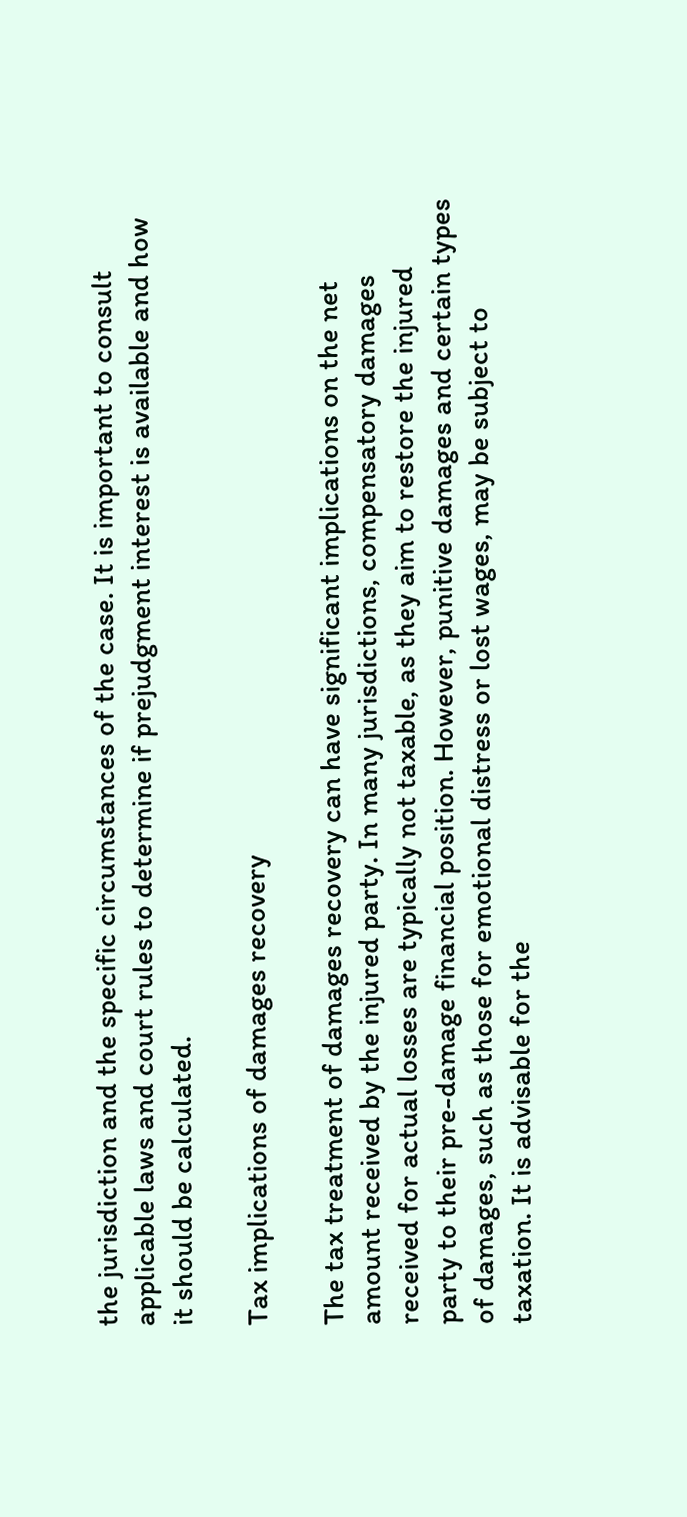the jurisdiction and the specific circumstances of the case. It is important to consult applicable laws and court rules to determine if prejudgment interest is available and how it should be calculated.

Tax implications of damages recovery

The tax treatment of damages recovery can have significant implications on the net amount received by the injured party. In many jurisdictions, compensatory damages received for actual losses are typically not taxable, as they aim to restore the injured party to their pre-damage financial position. However, punitive damages and certain types of damages, such as those for emotional distress or lost wages, may be subject to taxation. It is advisable for the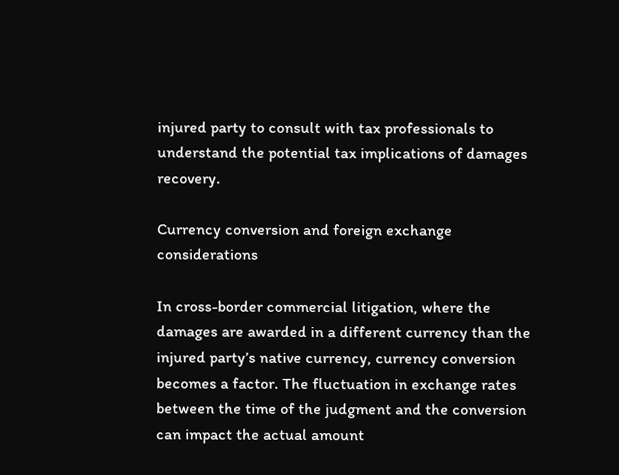injured party to consult with tax professionals to understand the potential tax implications of damages recovery.

Currency conversion and foreign exchange considerations

In cross-border commercial litigation, where the damages are awarded in a different currency than the injured party’s native currency, currency conversion becomes a factor. The fluctuation in exchange rates between the time of the judgment and the conversion can impact the actual amount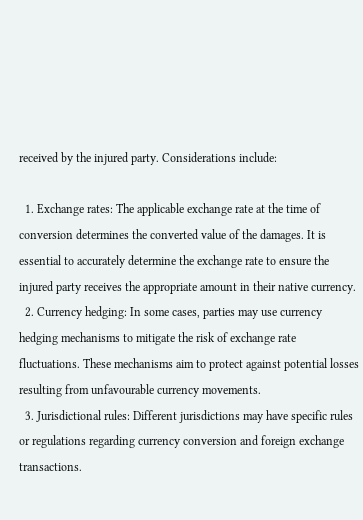received by the injured party. Considerations include:

  1. Exchange rates: The applicable exchange rate at the time of conversion determines the converted value of the damages. It is essential to accurately determine the exchange rate to ensure the injured party receives the appropriate amount in their native currency.
  2. Currency hedging: In some cases, parties may use currency hedging mechanisms to mitigate the risk of exchange rate fluctuations. These mechanisms aim to protect against potential losses resulting from unfavourable currency movements.
  3. Jurisdictional rules: Different jurisdictions may have specific rules or regulations regarding currency conversion and foreign exchange transactions.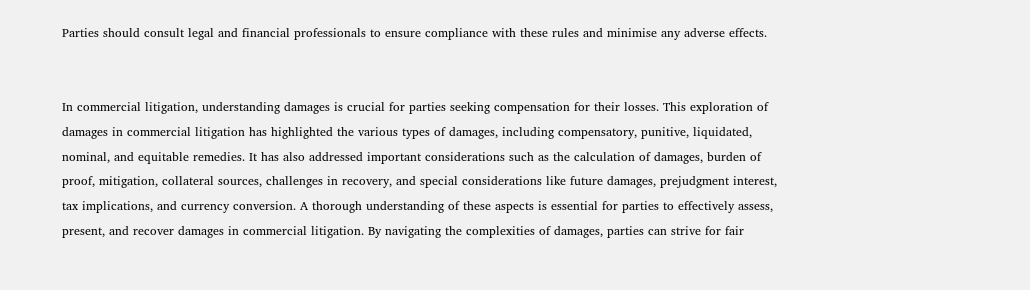Parties should consult legal and financial professionals to ensure compliance with these rules and minimise any adverse effects.


In commercial litigation, understanding damages is crucial for parties seeking compensation for their losses. This exploration of damages in commercial litigation has highlighted the various types of damages, including compensatory, punitive, liquidated, nominal, and equitable remedies. It has also addressed important considerations such as the calculation of damages, burden of proof, mitigation, collateral sources, challenges in recovery, and special considerations like future damages, prejudgment interest, tax implications, and currency conversion. A thorough understanding of these aspects is essential for parties to effectively assess, present, and recover damages in commercial litigation. By navigating the complexities of damages, parties can strive for fair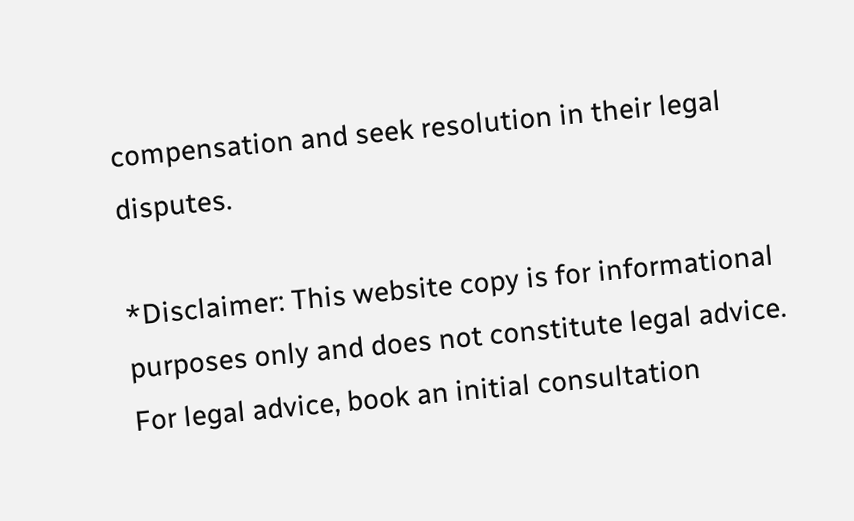compensation and seek resolution in their legal disputes.

*Disclaimer: This website copy is for informational purposes only and does not constitute legal advice. For legal advice, book an initial consultation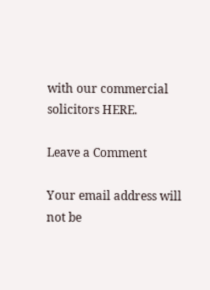with our commercial solicitors HERE.

Leave a Comment

Your email address will not be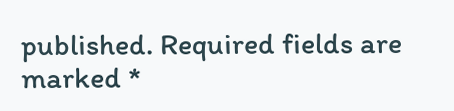published. Required fields are marked *